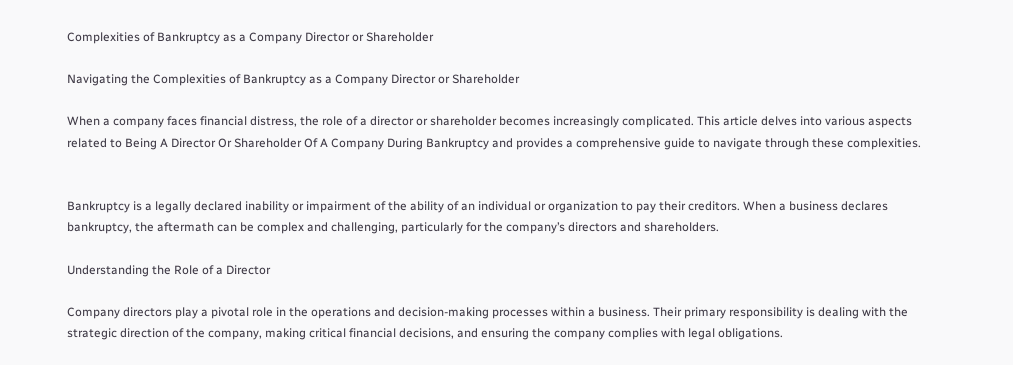Complexities of Bankruptcy as a Company Director or Shareholder

Navigating the Complexities of Bankruptcy as a Company Director or Shareholder

When a company faces financial distress, the role of a director or shareholder becomes increasingly complicated. This article delves into various aspects related to Being A Director Or Shareholder Of A Company During Bankruptcy and provides a comprehensive guide to navigate through these complexities.


Bankruptcy is a legally declared inability or impairment of the ability of an individual or organization to pay their creditors. When a business declares bankruptcy, the aftermath can be complex and challenging, particularly for the company’s directors and shareholders.

Understanding the Role of a Director

Company directors play a pivotal role in the operations and decision-making processes within a business. Their primary responsibility is dealing with the strategic direction of the company, making critical financial decisions, and ensuring the company complies with legal obligations.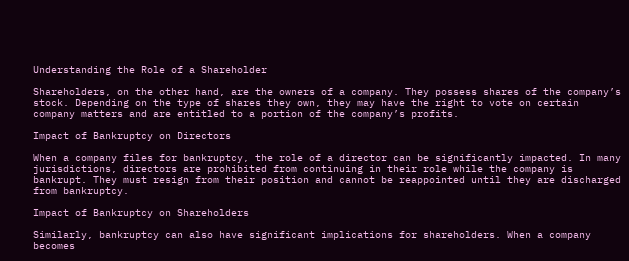Understanding the Role of a Shareholder

Shareholders, on the other hand, are the owners of a company. They possess shares of the company’s stock. Depending on the type of shares they own, they may have the right to vote on certain company matters and are entitled to a portion of the company’s profits.

Impact of Bankruptcy on Directors

When a company files for bankruptcy, the role of a director can be significantly impacted. In many jurisdictions, directors are prohibited from continuing in their role while the company is bankrupt. They must resign from their position and cannot be reappointed until they are discharged from bankruptcy.

Impact of Bankruptcy on Shareholders

Similarly, bankruptcy can also have significant implications for shareholders. When a company becomes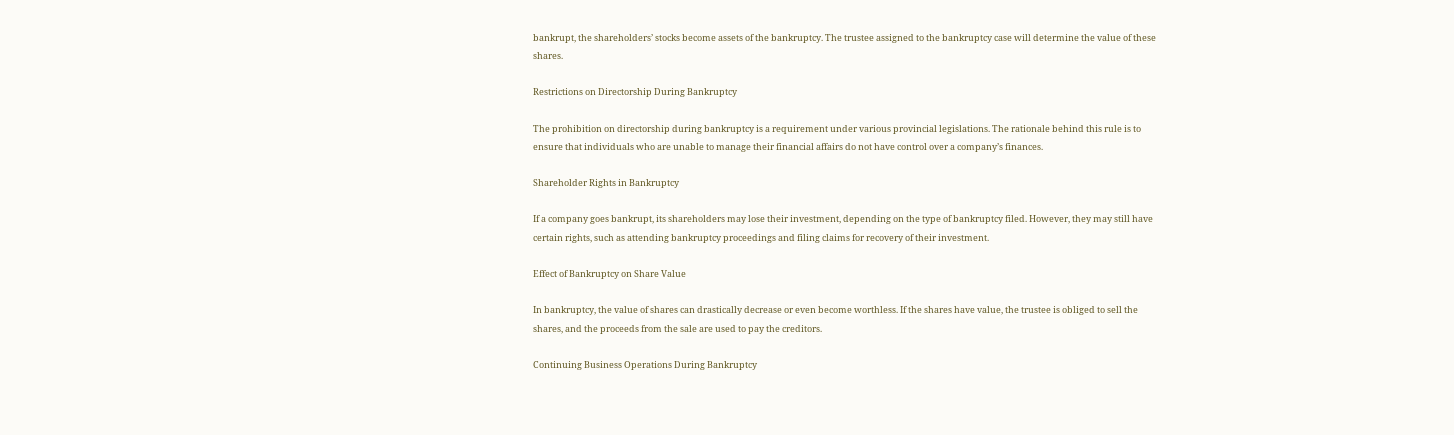bankrupt, the shareholders’ stocks become assets of the bankruptcy. The trustee assigned to the bankruptcy case will determine the value of these shares.

Restrictions on Directorship During Bankruptcy

The prohibition on directorship during bankruptcy is a requirement under various provincial legislations. The rationale behind this rule is to ensure that individuals who are unable to manage their financial affairs do not have control over a company’s finances.

Shareholder Rights in Bankruptcy

If a company goes bankrupt, its shareholders may lose their investment, depending on the type of bankruptcy filed. However, they may still have certain rights, such as attending bankruptcy proceedings and filing claims for recovery of their investment.

Effect of Bankruptcy on Share Value

In bankruptcy, the value of shares can drastically decrease or even become worthless. If the shares have value, the trustee is obliged to sell the shares, and the proceeds from the sale are used to pay the creditors.

Continuing Business Operations During Bankruptcy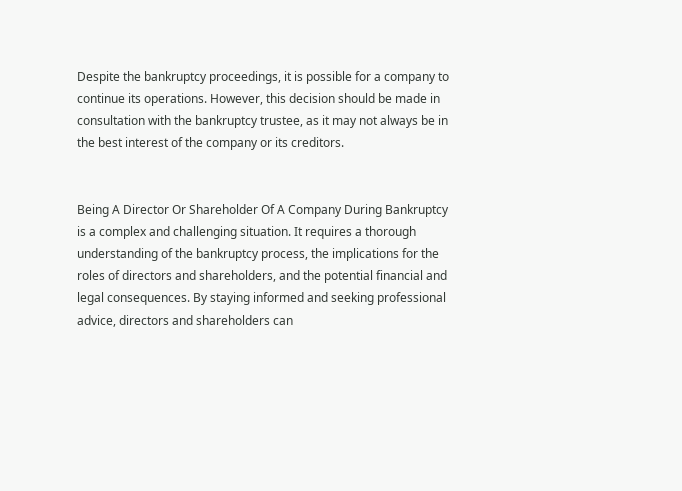Despite the bankruptcy proceedings, it is possible for a company to continue its operations. However, this decision should be made in consultation with the bankruptcy trustee, as it may not always be in the best interest of the company or its creditors.


Being A Director Or Shareholder Of A Company During Bankruptcy is a complex and challenging situation. It requires a thorough understanding of the bankruptcy process, the implications for the roles of directors and shareholders, and the potential financial and legal consequences. By staying informed and seeking professional advice, directors and shareholders can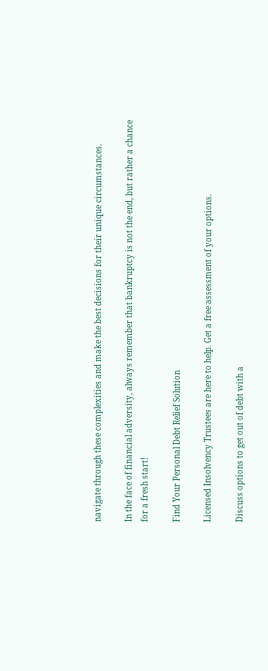navigate through these complexities and make the best decisions for their unique circumstances.

In the face of financial adversity, always remember that bankruptcy is not the end, but rather a chance for a fresh start!

Find Your Personal Debt Relief Solution

Licensed Insolvency Trustees are here to help. Get a free assessment of your options.

Discuss options to get out of debt with a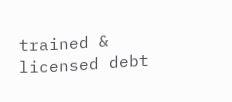trained & licensed debt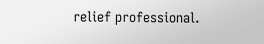relief professional.